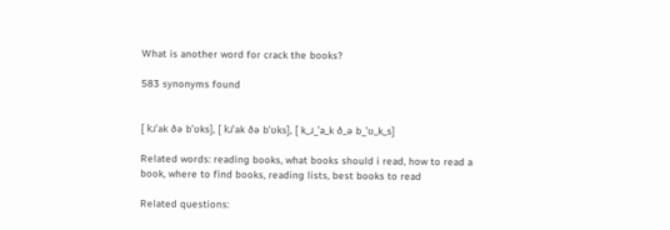What is another word for crack the books?

583 synonyms found


[ kɹˈak ðə bˈʊks], [ kɹˈak ðə bˈʊks], [ k_ɹ_ˈa_k ð_ə b_ˈʊ_k_s]

Related words: reading books, what books should i read, how to read a book, where to find books, reading lists, best books to read

Related questions: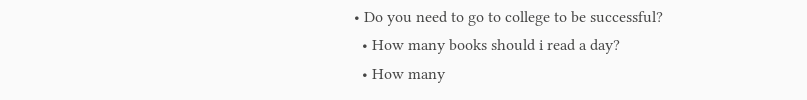• Do you need to go to college to be successful?
  • How many books should i read a day?
  • How many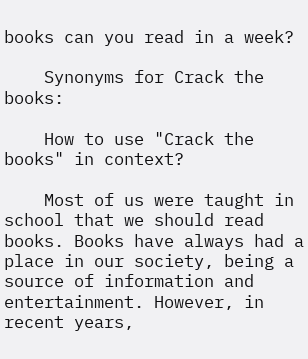books can you read in a week?

    Synonyms for Crack the books:

    How to use "Crack the books" in context?

    Most of us were taught in school that we should read books. Books have always had a place in our society, being a source of information and entertainment. However, in recent years,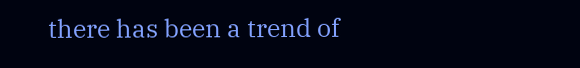there has been a trend of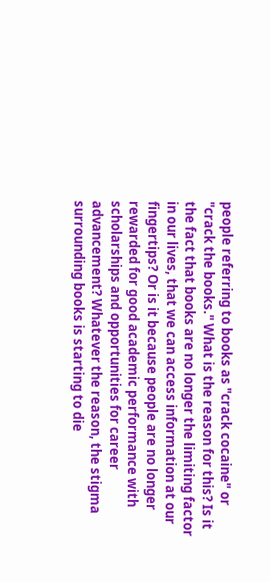people referring to books as "crack cocaine" or "crack the books." What is the reason for this? Is it the fact that books are no longer the limiting factor in our lives, that we can access information at our fingertips? Or is it because people are no longer rewarded for good academic performance with scholarships and opportunities for career advancement? Whatever the reason, the stigma surrounding books is starting to die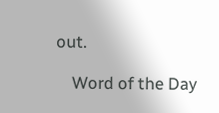out.

    Word of the Day